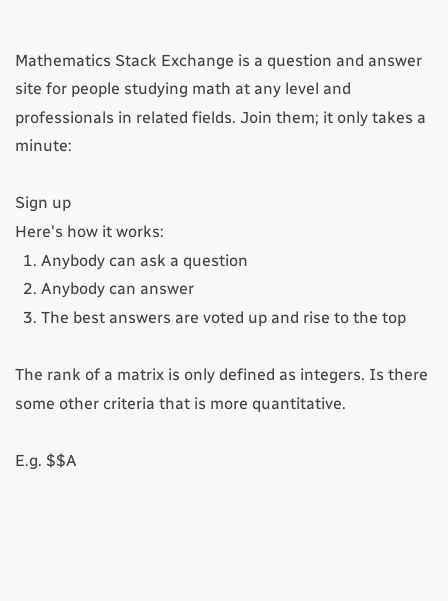Mathematics Stack Exchange is a question and answer site for people studying math at any level and professionals in related fields. Join them; it only takes a minute:

Sign up
Here's how it works:
  1. Anybody can ask a question
  2. Anybody can answer
  3. The best answers are voted up and rise to the top

The rank of a matrix is only defined as integers. Is there some other criteria that is more quantitative.

E.g. $$A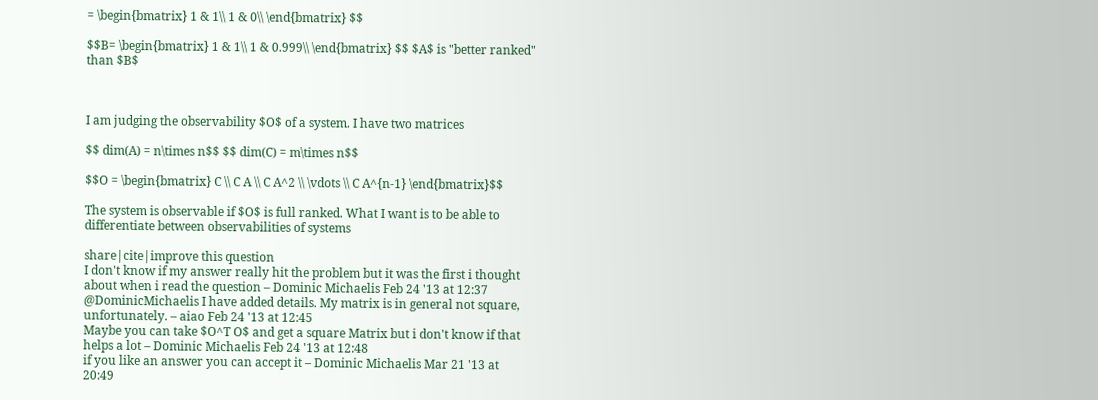= \begin{bmatrix} 1 & 1\\ 1 & 0\\ \end{bmatrix} $$

$$B= \begin{bmatrix} 1 & 1\\ 1 & 0.999\\ \end{bmatrix} $$ $A$ is "better ranked" than $B$



I am judging the observability $O$ of a system. I have two matrices

$$ dim(A) = n\times n$$ $$ dim(C) = m\times n$$

$$O = \begin{bmatrix} C \\ C A \\ C A^2 \\ \vdots \\ C A^{n-1} \end{bmatrix}$$

The system is observable if $O$ is full ranked. What I want is to be able to differentiate between observabilities of systems

share|cite|improve this question
I don't know if my answer really hit the problem but it was the first i thought about when i read the question – Dominic Michaelis Feb 24 '13 at 12:37
@DominicMichaelis I have added details. My matrix is in general not square, unfortunately. – aiao Feb 24 '13 at 12:45
Maybe you can take $O^T O$ and get a square Matrix but i don't know if that helps a lot – Dominic Michaelis Feb 24 '13 at 12:48
if you like an answer you can accept it – Dominic Michaelis Mar 21 '13 at 20:49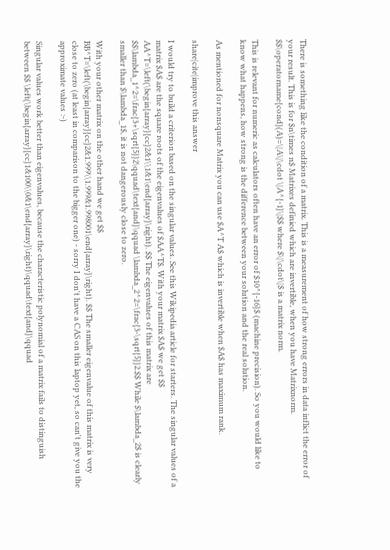There is something like the condition of a matrix. This is a measurement of how strong errors in data inflict the error of your result. This is for $n\times n$ Matrixes definied which are invertible, when you have Matrixnorm. $$\operatorname{cond}(A)=\|A\|\cdot \|A^{-1}\|$$ where $\|\cdot\|$ is a matrix norm.

This is relevant for numeric as calculators often have an error of $10^{-16}$ (machine precision). So you would like to know what happens, how strong is the difference between your solution and the real solution.

As mentioned for nonsquare Matrix you can use $A^T A$ which is invertible when $A$ has maximum rank.

share|cite|improve this answer

I would try to build a criterion based on the singular values. See this Wikipedia article for starters. The singular values of a matrix $A$ are the square roots of the eigenvalues of $AA^T$. With your matrix $A$ we get $$ AA^T=\left(\begin{array}{cc}2&1\\1&1\end{array}\right). $$ The eigenvalues of this matrix are $$\lambda_1^2=\frac{3+\sqrt{5}}2\qquad\text{and}\qquad \lambda_2^2=\frac{3-\sqrt{5}}2.$$ While $\lambda_2$ is clearly smaller than $\lambda_1$, it is not dangerously close to zero.

With your other matrix on the other hand we get $$ BB^T=\left(\begin{array}{cc}2&1.999\\1.999&1.998001\end{array}\right). $$ The smaller eigenvalue of this matrix is very close to zero (at least in comparison to the bigger one) - sorry I don't have a CAS on this laptop yet, so can't give you the approximate values :-)

Singular values work better than eigenvalues, because the characteristic polynomial of a matrix fails to distinguish between $$ \left(\begin{array}{cc}1&100\\0&1\end{array}\right)\qquad\text{and}\qquad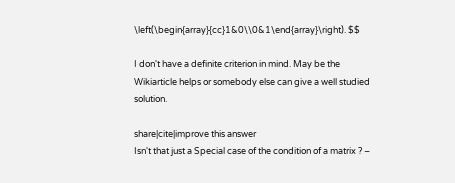\left(\begin{array}{cc}1&0\\0&1\end{array}\right). $$

I don't have a definite criterion in mind. May be the Wikiarticle helps or somebody else can give a well studied solution.

share|cite|improve this answer
Isn't that just a Special case of the condition of a matrix ? –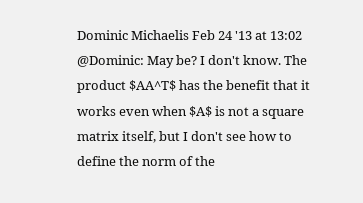Dominic Michaelis Feb 24 '13 at 13:02
@Dominic: May be? I don't know. The product $AA^T$ has the benefit that it works even when $A$ is not a square matrix itself, but I don't see how to define the norm of the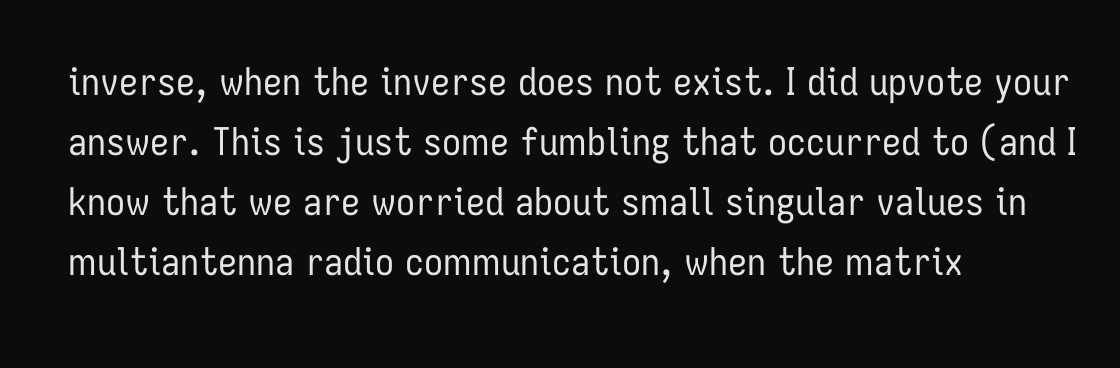inverse, when the inverse does not exist. I did upvote your answer. This is just some fumbling that occurred to (and I know that we are worried about small singular values in multiantenna radio communication, when the matrix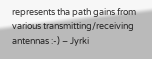represents tha path gains from various transmitting/receiving antennas :-) – Jyrki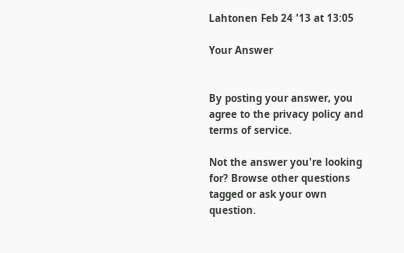Lahtonen Feb 24 '13 at 13:05

Your Answer


By posting your answer, you agree to the privacy policy and terms of service.

Not the answer you're looking for? Browse other questions tagged or ask your own question.